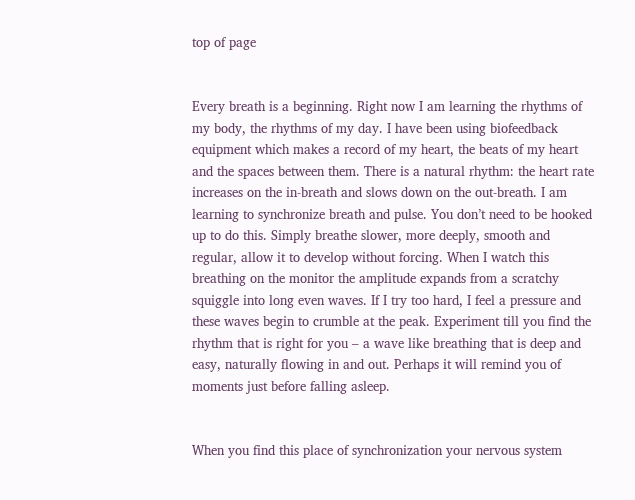top of page


Every breath is a beginning. Right now I am learning the rhythms of my body, the rhythms of my day. I have been using biofeedback equipment which makes a record of my heart, the beats of my heart and the spaces between them. There is a natural rhythm: the heart rate increases on the in-breath and slows down on the out-breath. I am learning to synchronize breath and pulse. You don’t need to be hooked up to do this. Simply breathe slower, more deeply, smooth and regular, allow it to develop without forcing. When I watch this breathing on the monitor the amplitude expands from a scratchy squiggle into long even waves. If I try too hard, I feel a pressure and these waves begin to crumble at the peak. Experiment till you find the rhythm that is right for you – a wave like breathing that is deep and easy, naturally flowing in and out. Perhaps it will remind you of moments just before falling asleep.


When you find this place of synchronization your nervous system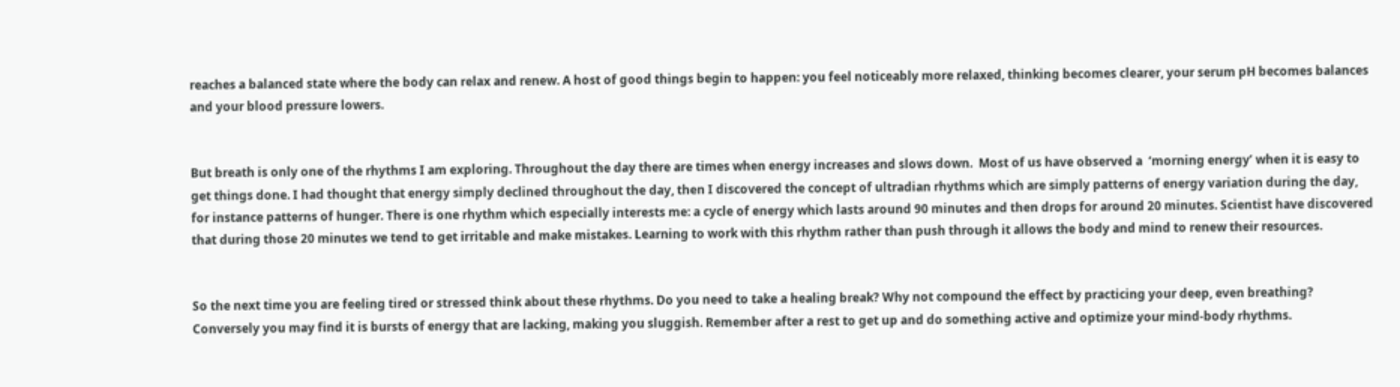reaches a balanced state where the body can relax and renew. A host of good things begin to happen: you feel noticeably more relaxed, thinking becomes clearer, your serum pH becomes balances and your blood pressure lowers.


But breath is only one of the rhythms I am exploring. Throughout the day there are times when energy increases and slows down.  Most of us have observed a  ‘morning energy’ when it is easy to get things done. I had thought that energy simply declined throughout the day, then I discovered the concept of ultradian rhythms which are simply patterns of energy variation during the day, for instance patterns of hunger. There is one rhythm which especially interests me: a cycle of energy which lasts around 90 minutes and then drops for around 20 minutes. Scientist have discovered that during those 20 minutes we tend to get irritable and make mistakes. Learning to work with this rhythm rather than push through it allows the body and mind to renew their resources.


So the next time you are feeling tired or stressed think about these rhythms. Do you need to take a healing break? Why not compound the effect by practicing your deep, even breathing? Conversely you may find it is bursts of energy that are lacking, making you sluggish. Remember after a rest to get up and do something active and optimize your mind-body rhythms.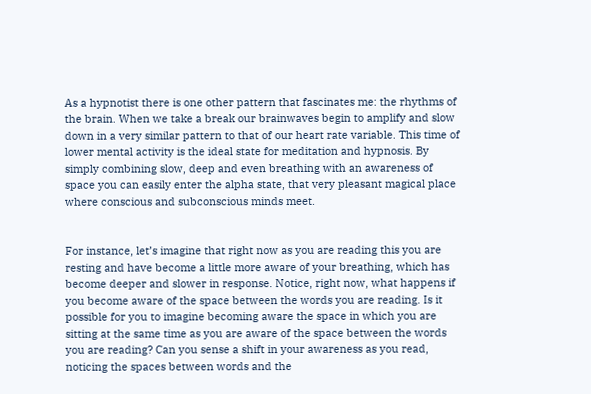As a hypnotist there is one other pattern that fascinates me: the rhythms of the brain. When we take a break our brainwaves begin to amplify and slow down in a very similar pattern to that of our heart rate variable. This time of lower mental activity is the ideal state for meditation and hypnosis. By simply combining slow, deep and even breathing with an awareness of space you can easily enter the alpha state, that very pleasant magical place where conscious and subconscious minds meet.


For instance, let’s imagine that right now as you are reading this you are resting and have become a little more aware of your breathing, which has become deeper and slower in response. Notice, right now, what happens if you become aware of the space between the words you are reading. Is it possible for you to imagine becoming aware the space in which you are sitting at the same time as you are aware of the space between the words you are reading? Can you sense a shift in your awareness as you read, noticing the spaces between words and the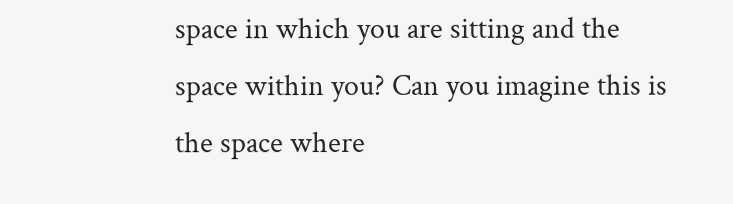space in which you are sitting and the space within you? Can you imagine this is the space where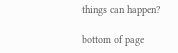things can happen?

bottom of page